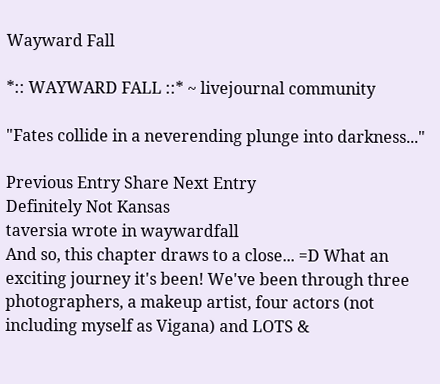Wayward Fall

*:: WAYWARD FALL ::* ~ livejournal community

"Fates collide in a neverending plunge into darkness..."

Previous Entry Share Next Entry
Definitely Not Kansas
taversia wrote in waywardfall
And so, this chapter draws to a close... =D What an exciting journey it's been! We've been through three photographers, a makeup artist, four actors (not including myself as Vigana) and LOTS &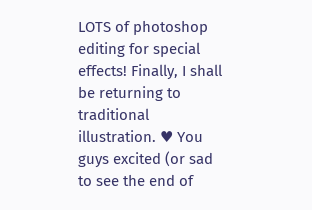LOTS of photoshop editing for special effects! Finally, I shall be returning to traditional illustration. ♥ You guys excited (or sad to see the end of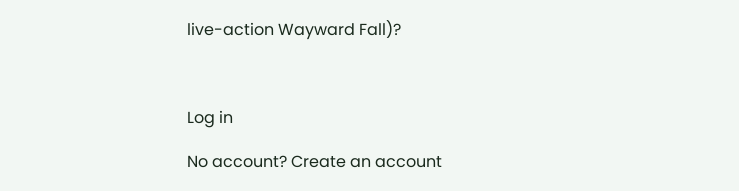live-action Wayward Fall)?



Log in

No account? Create an account